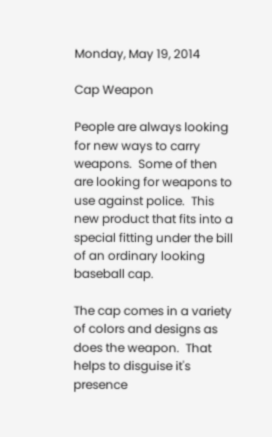Monday, May 19, 2014

Cap Weapon

People are always looking for new ways to carry weapons.  Some of then are looking for weapons to use against police.  This new product that fits into a special fitting under the bill of an ordinary looking baseball cap.

The cap comes in a variety of colors and designs as does the weapon.  That helps to disguise it's presence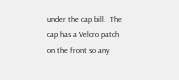under the cap bill.  The cap has a Velcro patch on the front so any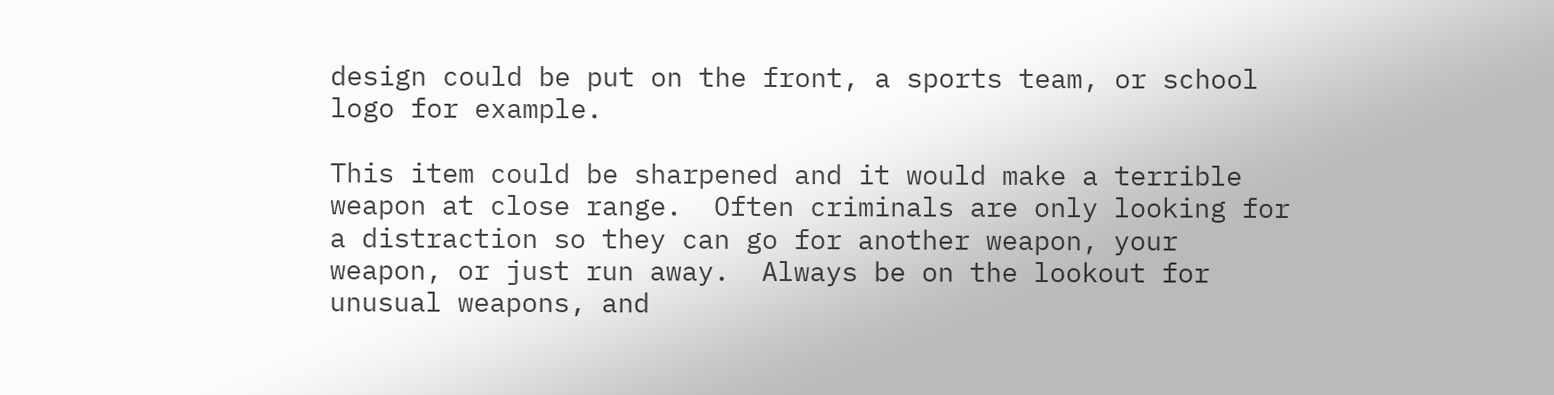design could be put on the front, a sports team, or school logo for example.

This item could be sharpened and it would make a terrible weapon at close range.  Often criminals are only looking for a distraction so they can go for another weapon, your weapon, or just run away.  Always be on the lookout for unusual weapons, and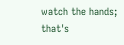watch the hands; that's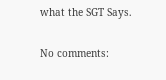what the SGT Says.

No comments: